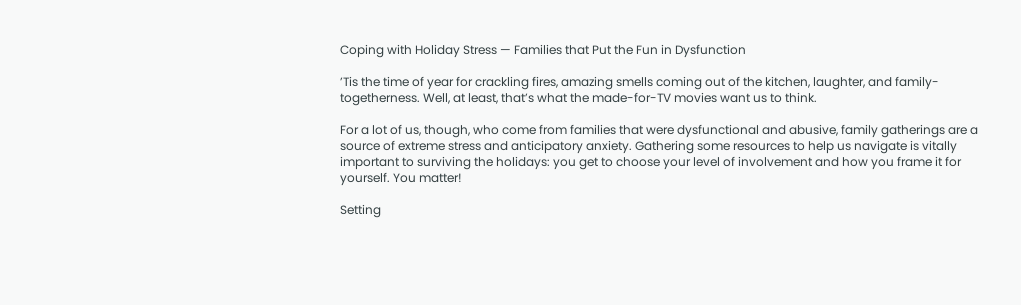Coping with Holiday Stress — Families that Put the Fun in Dysfunction

’Tis the time of year for crackling fires, amazing smells coming out of the kitchen, laughter, and family-togetherness. Well, at least, that’s what the made-for-TV movies want us to think.

For a lot of us, though, who come from families that were dysfunctional and abusive, family gatherings are a source of extreme stress and anticipatory anxiety. Gathering some resources to help us navigate is vitally important to surviving the holidays: you get to choose your level of involvement and how you frame it for yourself. You matter!

Setting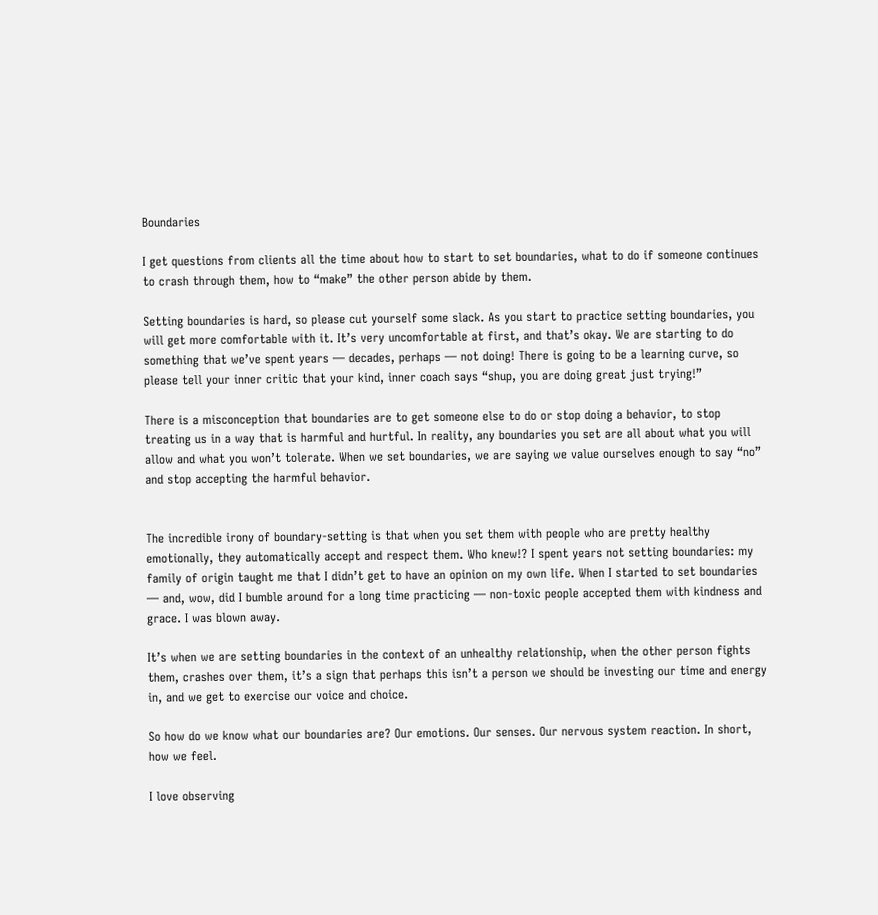Boundaries

I get questions from clients all the time about how to start to set boundaries, what to do if someone continues to crash through them, how to “make” the other person abide by them.

Setting boundaries is hard, so please cut yourself some slack. As you start to practice setting boundaries, you will get more comfortable with it. It’s very uncomfortable at first, and that’s okay. We are starting to do something that we’ve spent years — decades, perhaps — not doing! There is going to be a learning curve, so please tell your inner critic that your kind, inner coach says “shup, you are doing great just trying!”

There is a misconception that boundaries are to get someone else to do or stop doing a behavior, to stop treating us in a way that is harmful and hurtful. In reality, any boundaries you set are all about what you will allow and what you won’t tolerate. When we set boundaries, we are saying we value ourselves enough to say “no” and stop accepting the harmful behavior.


The incredible irony of boundary-setting is that when you set them with people who are pretty healthy emotionally, they automatically accept and respect them. Who knew!? I spent years not setting boundaries: my family of origin taught me that I didn’t get to have an opinion on my own life. When I started to set boundaries — and, wow, did I bumble around for a long time practicing — non-toxic people accepted them with kindness and grace. I was blown away.

It’s when we are setting boundaries in the context of an unhealthy relationship, when the other person fights them, crashes over them, it’s a sign that perhaps this isn’t a person we should be investing our time and energy in, and we get to exercise our voice and choice.

So how do we know what our boundaries are? Our emotions. Our senses. Our nervous system reaction. In short, how we feel.

I love observing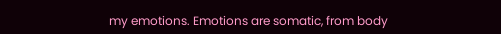my emotions. Emotions are somatic, from body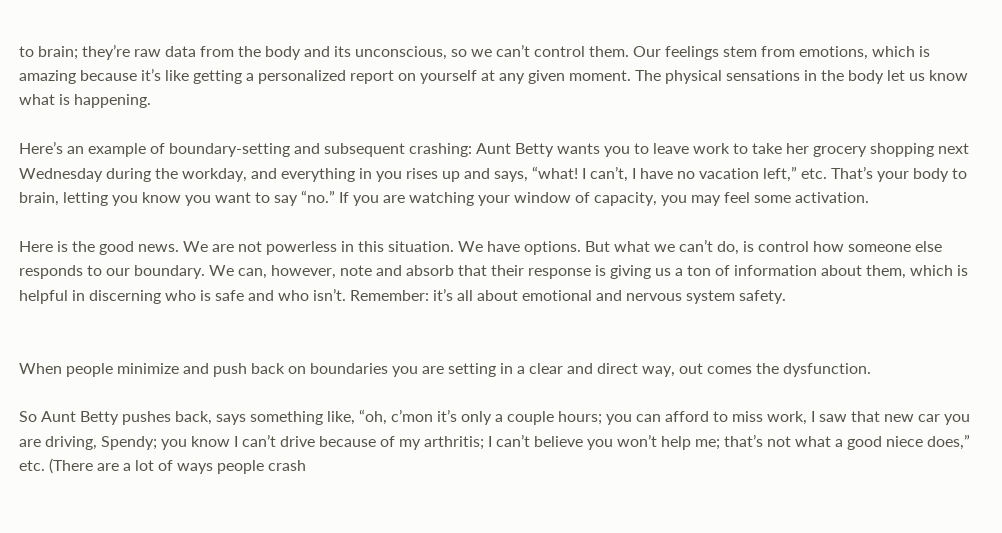to brain; they’re raw data from the body and its unconscious, so we can’t control them. Our feelings stem from emotions, which is amazing because it’s like getting a personalized report on yourself at any given moment. The physical sensations in the body let us know what is happening.

Here’s an example of boundary-setting and subsequent crashing: Aunt Betty wants you to leave work to take her grocery shopping next Wednesday during the workday, and everything in you rises up and says, “what! I can’t, I have no vacation left,” etc. That’s your body to brain, letting you know you want to say “no.” If you are watching your window of capacity, you may feel some activation.

Here is the good news. We are not powerless in this situation. We have options. But what we can’t do, is control how someone else responds to our boundary. We can, however, note and absorb that their response is giving us a ton of information about them, which is helpful in discerning who is safe and who isn’t. Remember: it’s all about emotional and nervous system safety.


When people minimize and push back on boundaries you are setting in a clear and direct way, out comes the dysfunction.

So Aunt Betty pushes back, says something like, “oh, c’mon it’s only a couple hours; you can afford to miss work, I saw that new car you are driving, Spendy; you know I can’t drive because of my arthritis; I can’t believe you won’t help me; that’s not what a good niece does,” etc. (There are a lot of ways people crash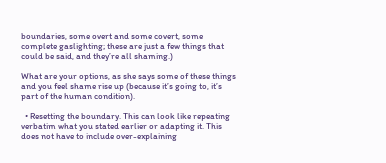boundaries, some overt and some covert, some complete gaslighting; these are just a few things that could be said, and they’re all shaming.)

What are your options, as she says some of these things and you feel shame rise up (because it’s going to, it’s part of the human condition).

  • Resetting the boundary. This can look like repeating verbatim what you stated earlier or adapting it. This does not have to include over-explaining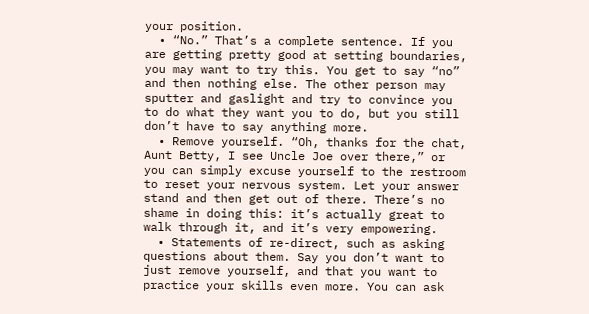your position.
  • “No.” That’s a complete sentence. If you are getting pretty good at setting boundaries, you may want to try this. You get to say “no” and then nothing else. The other person may sputter and gaslight and try to convince you to do what they want you to do, but you still don’t have to say anything more.
  • Remove yourself. “Oh, thanks for the chat, Aunt Betty, I see Uncle Joe over there,” or you can simply excuse yourself to the restroom to reset your nervous system. Let your answer stand and then get out of there. There’s no shame in doing this: it’s actually great to walk through it, and it’s very empowering.
  • Statements of re-direct, such as asking questions about them. Say you don’t want to just remove yourself, and that you want to practice your skills even more. You can ask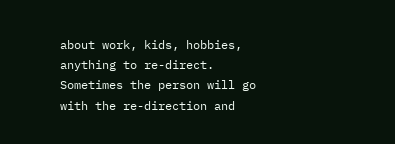about work, kids, hobbies, anything to re-direct. Sometimes the person will go with the re-direction and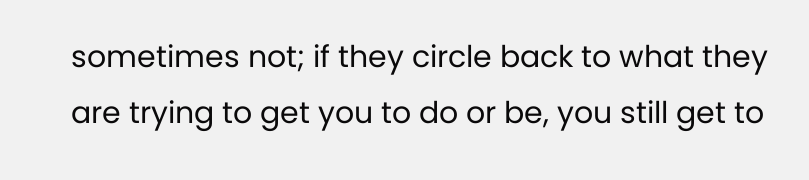sometimes not; if they circle back to what they are trying to get you to do or be, you still get to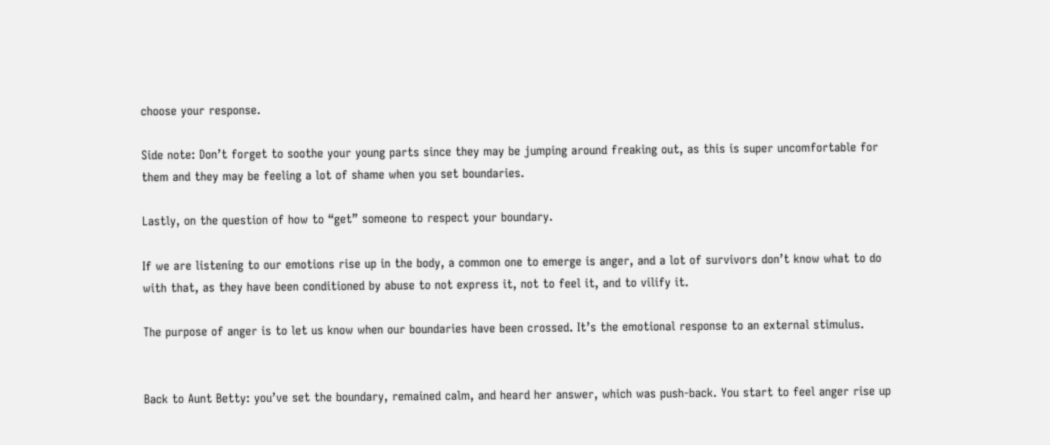choose your response.

Side note: Don’t forget to soothe your young parts since they may be jumping around freaking out, as this is super uncomfortable for them and they may be feeling a lot of shame when you set boundaries.

Lastly, on the question of how to “get” someone to respect your boundary.

If we are listening to our emotions rise up in the body, a common one to emerge is anger, and a lot of survivors don’t know what to do with that, as they have been conditioned by abuse to not express it, not to feel it, and to vilify it.

The purpose of anger is to let us know when our boundaries have been crossed. It’s the emotional response to an external stimulus.


Back to Aunt Betty: you’ve set the boundary, remained calm, and heard her answer, which was push-back. You start to feel anger rise up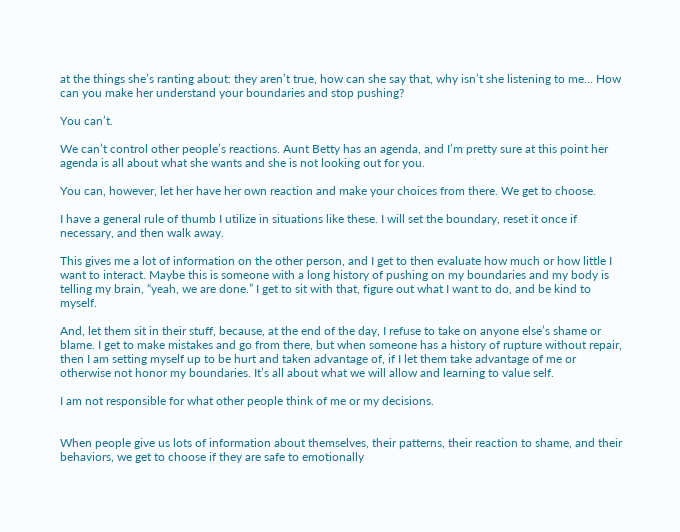at the things she’s ranting about: they aren’t true, how can she say that, why isn’t she listening to me... How can you make her understand your boundaries and stop pushing?

You can’t.

We can’t control other people’s reactions. Aunt Betty has an agenda, and I’m pretty sure at this point her agenda is all about what she wants and she is not looking out for you.

You can, however, let her have her own reaction and make your choices from there. We get to choose.

I have a general rule of thumb I utilize in situations like these. I will set the boundary, reset it once if necessary, and then walk away.

This gives me a lot of information on the other person, and I get to then evaluate how much or how little I want to interact. Maybe this is someone with a long history of pushing on my boundaries and my body is telling my brain, “yeah, we are done.” I get to sit with that, figure out what I want to do, and be kind to myself.

And, let them sit in their stuff, because, at the end of the day, I refuse to take on anyone else’s shame or blame. I get to make mistakes and go from there, but when someone has a history of rupture without repair, then I am setting myself up to be hurt and taken advantage of, if I let them take advantage of me or otherwise not honor my boundaries. It’s all about what we will allow and learning to value self.

I am not responsible for what other people think of me or my decisions.


When people give us lots of information about themselves, their patterns, their reaction to shame, and their behaviors, we get to choose if they are safe to emotionally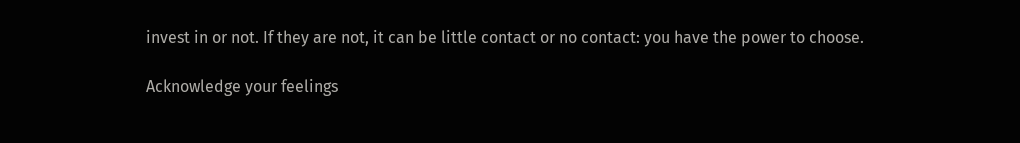invest in or not. If they are not, it can be little contact or no contact: you have the power to choose.

Acknowledge your feelings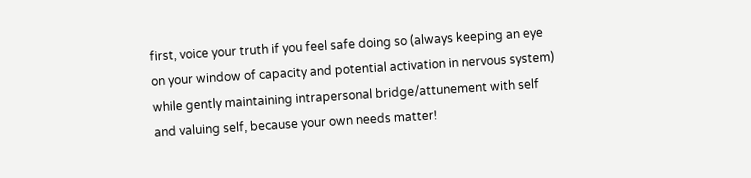first, voice your truth if you feel safe doing so (always keeping an eye on your window of capacity and potential activation in nervous system) while gently maintaining intrapersonal bridge/attunement with self and valuing self, because your own needs matter!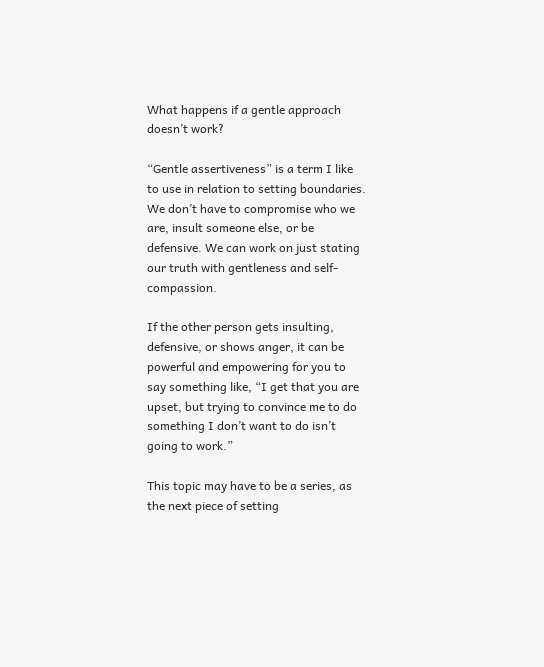What happens if a gentle approach doesn’t work?

“Gentle assertiveness” is a term I like to use in relation to setting boundaries. We don’t have to compromise who we are, insult someone else, or be defensive. We can work on just stating our truth with gentleness and self-compassion.

If the other person gets insulting, defensive, or shows anger, it can be powerful and empowering for you to say something like, “I get that you are upset, but trying to convince me to do something I don’t want to do isn’t going to work.”

This topic may have to be a series, as the next piece of setting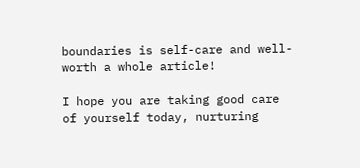boundaries is self-care and well-worth a whole article!

I hope you are taking good care of yourself today, nurturing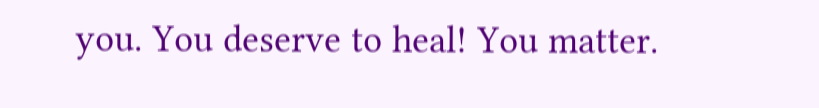you. You deserve to heal! You matter.